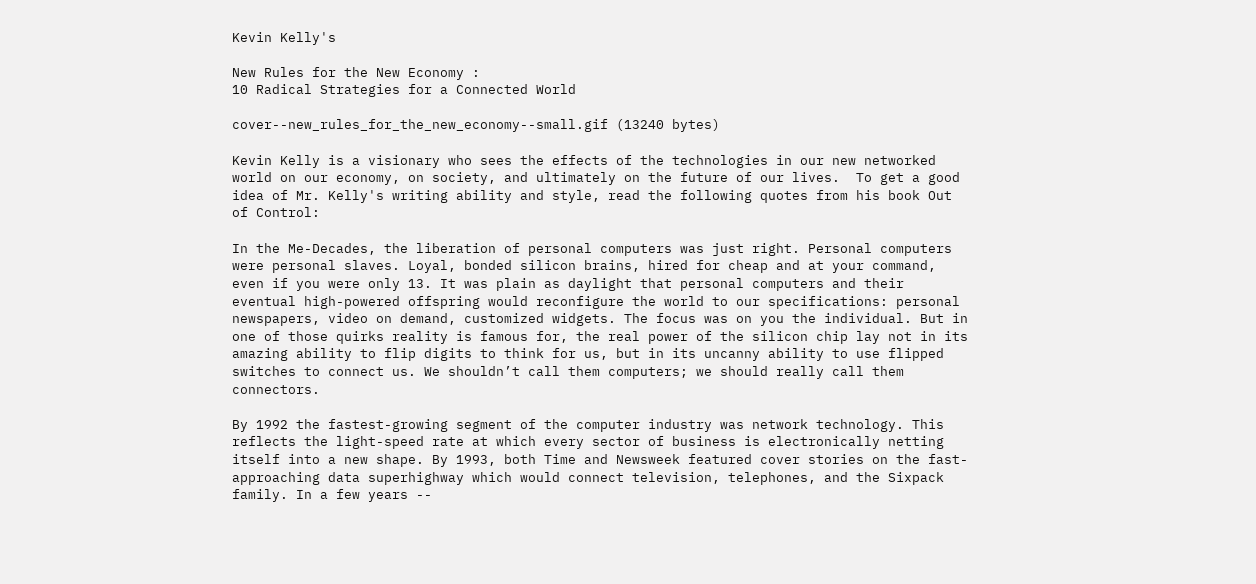Kevin Kelly's

New Rules for the New Economy :
10 Radical Strategies for a Connected World

cover--new_rules_for_the_new_economy--small.gif (13240 bytes)

Kevin Kelly is a visionary who sees the effects of the technologies in our new networked world on our economy, on society, and ultimately on the future of our lives.  To get a good idea of Mr. Kelly's writing ability and style, read the following quotes from his book Out of Control:

In the Me-Decades, the liberation of personal computers was just right. Personal computers were personal slaves. Loyal, bonded silicon brains, hired for cheap and at your command, even if you were only 13. It was plain as daylight that personal computers and their eventual high-powered offspring would reconfigure the world to our specifications: personal newspapers, video on demand, customized widgets. The focus was on you the individual. But in one of those quirks reality is famous for, the real power of the silicon chip lay not in its amazing ability to flip digits to think for us, but in its uncanny ability to use flipped switches to connect us. We shouldn’t call them computers; we should really call them connectors.

By 1992 the fastest-growing segment of the computer industry was network technology. This reflects the light-speed rate at which every sector of business is electronically netting itself into a new shape. By 1993, both Time and Newsweek featured cover stories on the fast-approaching data superhighway which would connect television, telephones, and the Sixpack family. In a few years --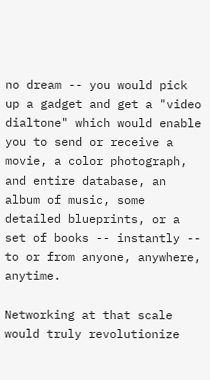no dream -- you would pick up a gadget and get a "video dialtone" which would enable you to send or receive a movie, a color photograph, and entire database, an album of music, some detailed blueprints, or a set of books -- instantly -- to or from anyone, anywhere, anytime.

Networking at that scale would truly revolutionize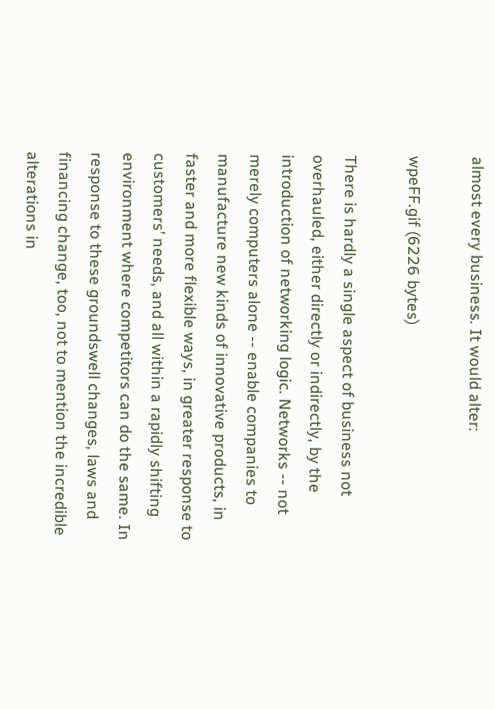almost every business. It would alter:

wpeFF.gif (6226 bytes)

There is hardly a single aspect of business not overhauled, either directly or indirectly, by the introduction of networking logic. Networks -- not merely computers alone -- enable companies to manufacture new kinds of innovative products, in faster and more flexible ways, in greater response to customers’ needs, and all within a rapidly shifting environment where competitors can do the same. In response to these groundswell changes, laws and financing change, too, not to mention the incredible alterations in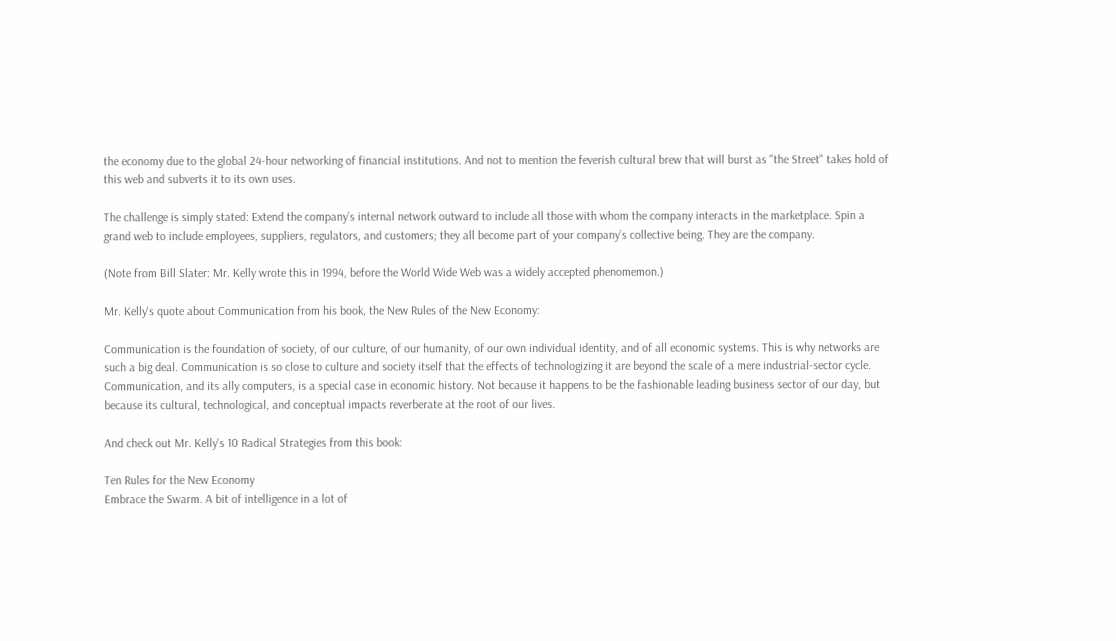the economy due to the global 24-hour networking of financial institutions. And not to mention the feverish cultural brew that will burst as "the Street" takes hold of this web and subverts it to its own uses.

The challenge is simply stated: Extend the company’s internal network outward to include all those with whom the company interacts in the marketplace. Spin a grand web to include employees, suppliers, regulators, and customers; they all become part of your company’s collective being. They are the company.

(Note from Bill Slater: Mr. Kelly wrote this in 1994, before the World Wide Web was a widely accepted phenomemon.)

Mr. Kelly's quote about Communication from his book, the New Rules of the New Economy:

Communication is the foundation of society, of our culture, of our humanity, of our own individual identity, and of all economic systems. This is why networks are such a big deal. Communication is so close to culture and society itself that the effects of technologizing it are beyond the scale of a mere industrial-sector cycle. Communication, and its ally computers, is a special case in economic history. Not because it happens to be the fashionable leading business sector of our day, but because its cultural, technological, and conceptual impacts reverberate at the root of our lives.

And check out Mr. Kelly's 10 Radical Strategies from this book:

Ten Rules for the New Economy
Embrace the Swarm. A bit of intelligence in a lot of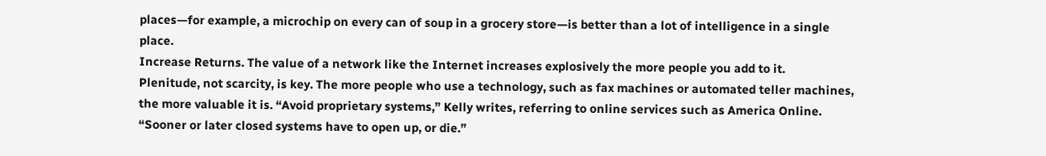places—for example, a microchip on every can of soup in a grocery store—is better than a lot of intelligence in a single place.
Increase Returns. The value of a network like the Internet increases explosively the more people you add to it.
Plenitude, not scarcity, is key. The more people who use a technology, such as fax machines or automated teller machines, the more valuable it is. “Avoid proprietary systems,” Kelly writes, referring to online services such as America Online. “Sooner or later closed systems have to open up, or die.”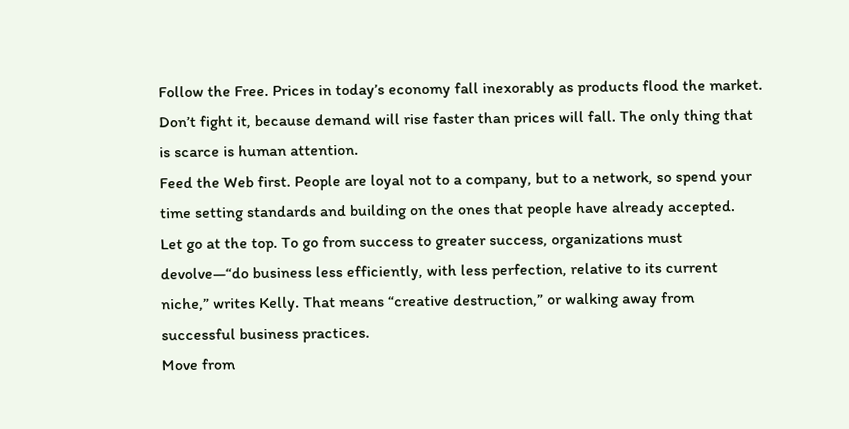Follow the Free. Prices in today’s economy fall inexorably as products flood the market. Don’t fight it, because demand will rise faster than prices will fall. The only thing that is scarce is human attention.
Feed the Web first. People are loyal not to a company, but to a network, so spend your time setting standards and building on the ones that people have already accepted.
Let go at the top. To go from success to greater success, organizations must devolve—“do business less efficiently, with less perfection, relative to its current niche,” writes Kelly. That means “creative destruction,” or walking away from successful business practices.
Move from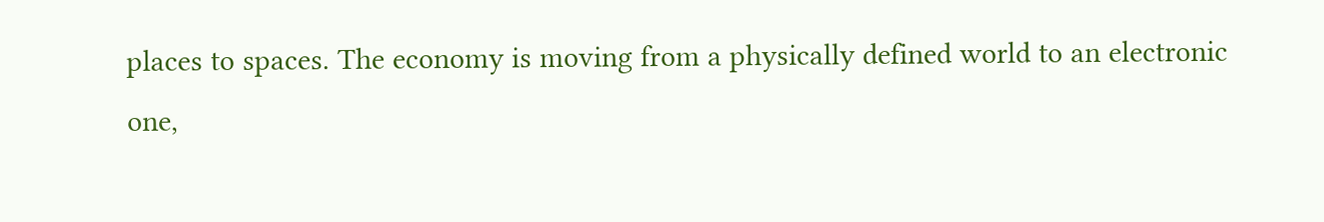places to spaces. The economy is moving from a physically defined world to an electronic one,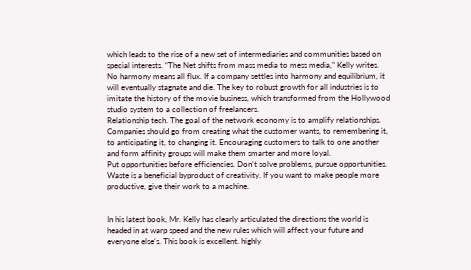which leads to the rise of a new set of intermediaries and communities based on special interests. “The Net shifts from mass media to mess media,” Kelly writes.
No harmony means all flux. If a company settles into harmony and equilibrium, it will eventually stagnate and die. The key to robust growth for all industries is to imitate the history of the movie business, which transformed from the Hollywood studio system to a collection of freelancers.
Relationship tech. The goal of the network economy is to amplify relationships. Companies should go from creating what the customer wants, to remembering it, to anticipating it, to changing it. Encouraging customers to talk to one another and form affinity groups will make them smarter and more loyal.
Put opportunities before efficiencies. Don’t solve problems, pursue opportunities. Waste is a beneficial byproduct of creativity. If you want to make people more productive, give their work to a machine.


In his latest book, Mr. Kelly has clearly articulated the directions the world is headed in at warp speed and the new rules which will affect your future and everyone else's. This book is excellent. highly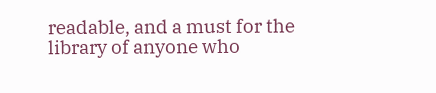readable, and a must for the library of anyone who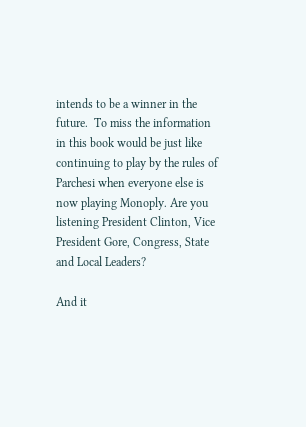intends to be a winner in the future.  To miss the information in this book would be just like continuing to play by the rules of Parchesi when everyone else is now playing Monoply. Are you listening President Clinton, Vice President Gore, Congress, State and Local Leaders?

And it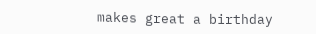makes great a birthday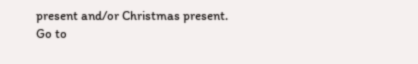present and/or Christmas present.   Go to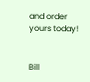and order yours today!


Bill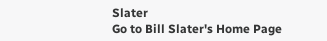Slater
Go to Bill Slater's Home Page